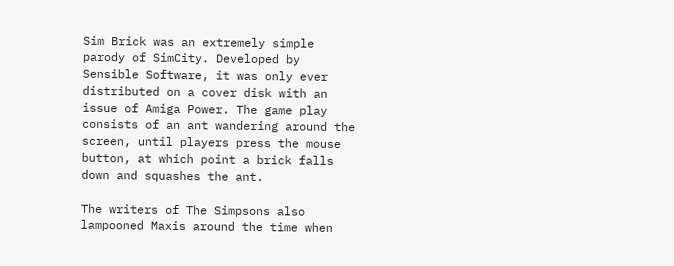Sim Brick was an extremely simple parody of SimCity. Developed by Sensible Software, it was only ever distributed on a cover disk with an issue of Amiga Power. The game play consists of an ant wandering around the screen, until players press the mouse button, at which point a brick falls down and squashes the ant.

The writers of The Simpsons also lampooned Maxis around the time when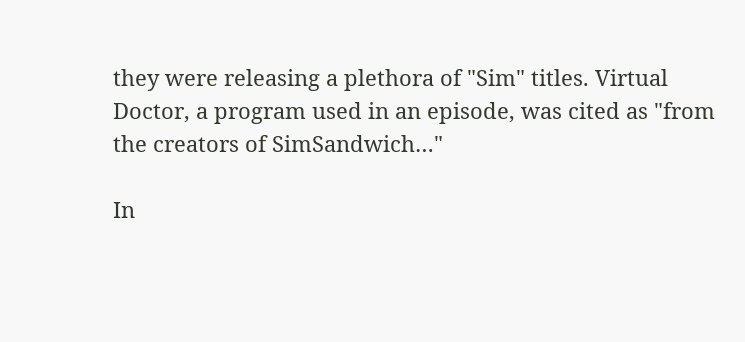they were releasing a plethora of "Sim" titles. Virtual Doctor, a program used in an episode, was cited as "from the creators of SimSandwich…"

In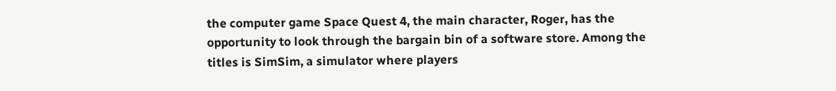the computer game Space Quest 4, the main character, Roger, has the opportunity to look through the bargain bin of a software store. Among the titles is SimSim, a simulator where players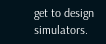get to design simulators.